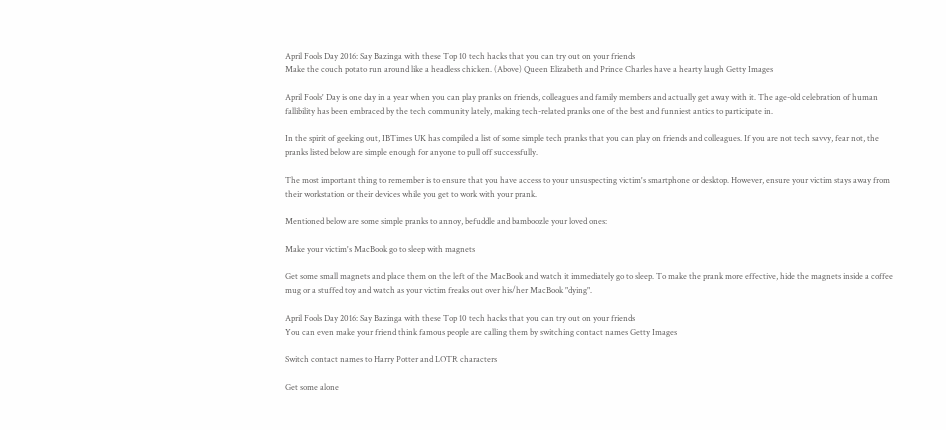April Fools Day 2016: Say Bazinga with these Top 10 tech hacks that you can try out on your friends
Make the couch potato run around like a headless chicken. (Above) Queen Elizabeth and Prince Charles have a hearty laugh Getty Images

April Fools' Day is one day in a year when you can play pranks on friends, colleagues and family members and actually get away with it. The age-old celebration of human fallibility has been embraced by the tech community lately, making tech-related pranks one of the best and funniest antics to participate in.

In the spirit of geeking out, IBTimes UK has compiled a list of some simple tech pranks that you can play on friends and colleagues. If you are not tech savvy, fear not, the pranks listed below are simple enough for anyone to pull off successfully.

The most important thing to remember is to ensure that you have access to your unsuspecting victim's smartphone or desktop. However, ensure your victim stays away from their workstation or their devices while you get to work with your prank.

Mentioned below are some simple pranks to annoy, befuddle and bamboozle your loved ones:

Make your victim's MacBook go to sleep with magnets

Get some small magnets and place them on the left of the MacBook and watch it immediately go to sleep. To make the prank more effective, hide the magnets inside a coffee mug or a stuffed toy and watch as your victim freaks out over his/her MacBook "dying".

April Fools Day 2016: Say Bazinga with these Top 10 tech hacks that you can try out on your friends
You can even make your friend think famous people are calling them by switching contact names Getty Images

Switch contact names to Harry Potter and LOTR characters

Get some alone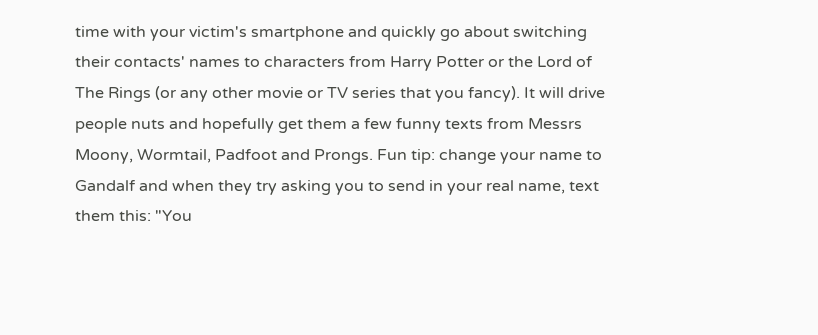time with your victim's smartphone and quickly go about switching their contacts' names to characters from Harry Potter or the Lord of The Rings (or any other movie or TV series that you fancy). It will drive people nuts and hopefully get them a few funny texts from Messrs Moony, Wormtail, Padfoot and Prongs. Fun tip: change your name to Gandalf and when they try asking you to send in your real name, text them this: "You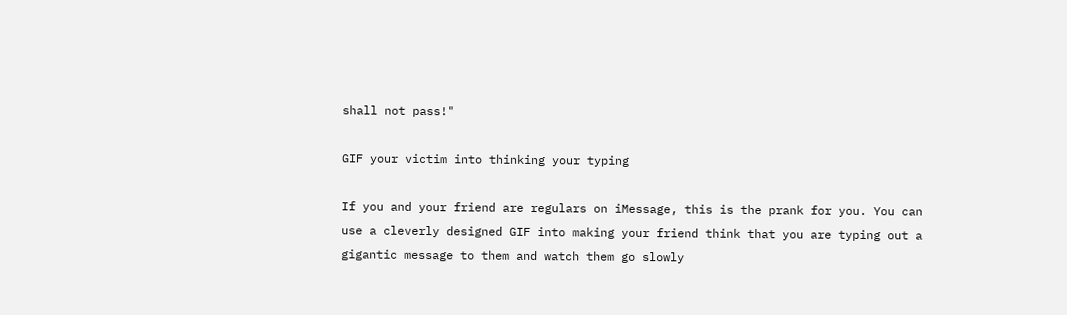shall not pass!"

GIF your victim into thinking your typing

If you and your friend are regulars on iMessage, this is the prank for you. You can use a cleverly designed GIF into making your friend think that you are typing out a gigantic message to them and watch them go slowly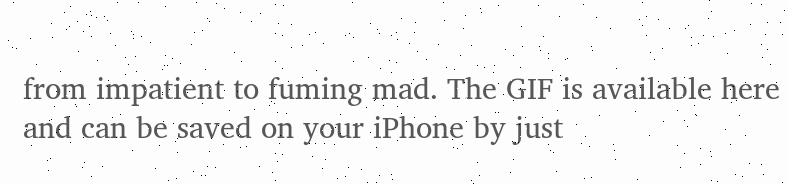from impatient to fuming mad. The GIF is available here and can be saved on your iPhone by just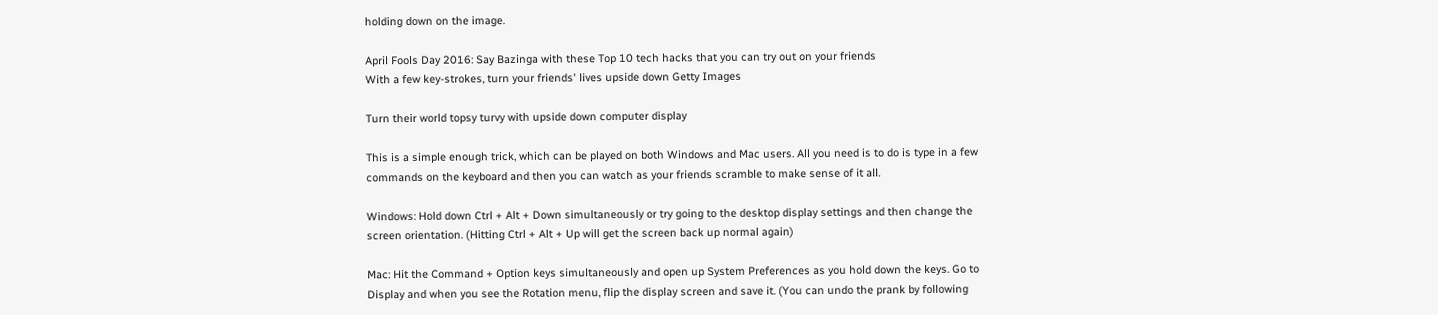holding down on the image.

April Fools Day 2016: Say Bazinga with these Top 10 tech hacks that you can try out on your friends
With a few key-strokes, turn your friends' lives upside down Getty Images

Turn their world topsy turvy with upside down computer display

This is a simple enough trick, which can be played on both Windows and Mac users. All you need is to do is type in a few commands on the keyboard and then you can watch as your friends scramble to make sense of it all.

Windows: Hold down Ctrl + Alt + Down simultaneously or try going to the desktop display settings and then change the screen orientation. (Hitting Ctrl + Alt + Up will get the screen back up normal again)

Mac: Hit the Command + Option keys simultaneously and open up System Preferences as you hold down the keys. Go to Display and when you see the Rotation menu, flip the display screen and save it. (You can undo the prank by following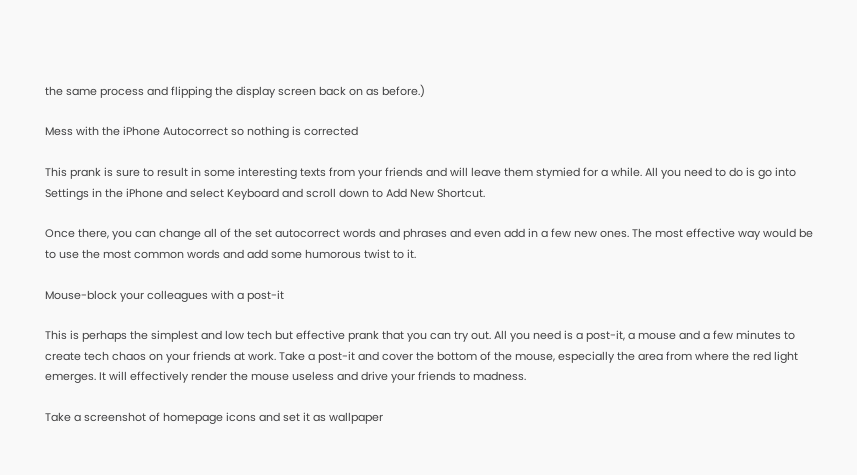the same process and flipping the display screen back on as before.)

Mess with the iPhone Autocorrect so nothing is corrected

This prank is sure to result in some interesting texts from your friends and will leave them stymied for a while. All you need to do is go into Settings in the iPhone and select Keyboard and scroll down to Add New Shortcut.

Once there, you can change all of the set autocorrect words and phrases and even add in a few new ones. The most effective way would be to use the most common words and add some humorous twist to it.

Mouse-block your colleagues with a post-it

This is perhaps the simplest and low tech but effective prank that you can try out. All you need is a post-it, a mouse and a few minutes to create tech chaos on your friends at work. Take a post-it and cover the bottom of the mouse, especially the area from where the red light emerges. It will effectively render the mouse useless and drive your friends to madness.

Take a screenshot of homepage icons and set it as wallpaper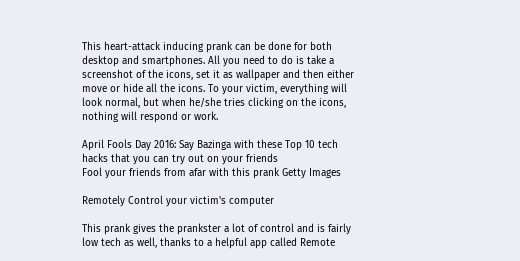This heart-attack inducing prank can be done for both desktop and smartphones. All you need to do is take a screenshot of the icons, set it as wallpaper and then either move or hide all the icons. To your victim, everything will look normal, but when he/she tries clicking on the icons, nothing will respond or work.

April Fools Day 2016: Say Bazinga with these Top 10 tech hacks that you can try out on your friends
Fool your friends from afar with this prank Getty Images

Remotely Control your victim's computer

This prank gives the prankster a lot of control and is fairly low tech as well, thanks to a helpful app called Remote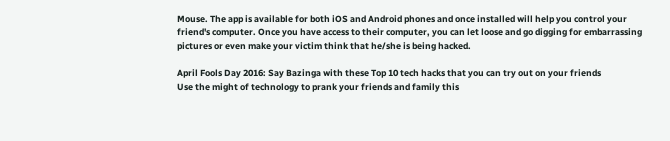Mouse. The app is available for both iOS and Android phones and once installed will help you control your friend's computer. Once you have access to their computer, you can let loose and go digging for embarrassing pictures or even make your victim think that he/she is being hacked.

April Fools Day 2016: Say Bazinga with these Top 10 tech hacks that you can try out on your friends
Use the might of technology to prank your friends and family this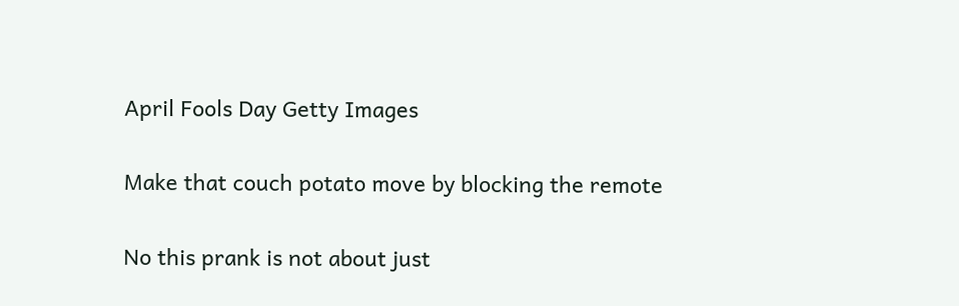April Fools Day Getty Images

Make that couch potato move by blocking the remote

No this prank is not about just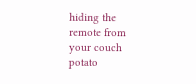hiding the remote from your couch potato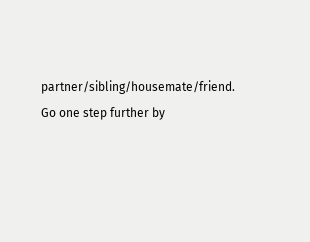partner/sibling/housemate/friend. Go one step further by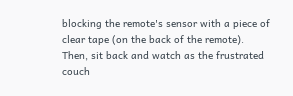blocking the remote's sensor with a piece of clear tape (on the back of the remote). Then, sit back and watch as the frustrated couch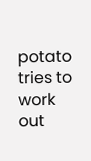potato tries to work out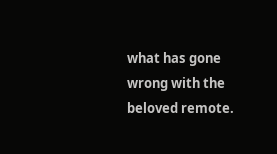what has gone wrong with the beloved remote.